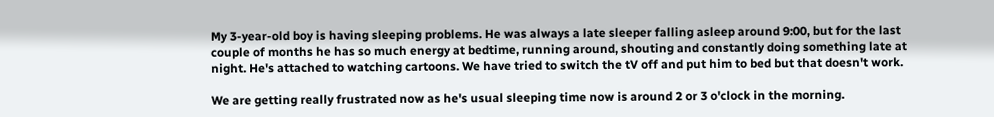My 3-year-old boy is having sleeping problems. He was always a late sleeper falling asleep around 9:00, but for the last couple of months he has so much energy at bedtime, running around, shouting and constantly doing something late at night. He's attached to watching cartoons. We have tried to switch the tV off and put him to bed but that doesn't work.

We are getting really frustrated now as he's usual sleeping time now is around 2 or 3 o'clock in the morning.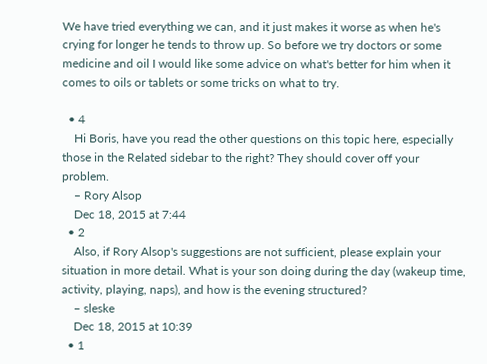We have tried everything we can, and it just makes it worse as when he's crying for longer he tends to throw up. So before we try doctors or some medicine and oil I would like some advice on what's better for him when it comes to oils or tablets or some tricks on what to try.

  • 4
    Hi Boris, have you read the other questions on this topic here, especially those in the Related sidebar to the right? They should cover off your problem.
    – Rory Alsop
    Dec 18, 2015 at 7:44
  • 2
    Also, if Rory Alsop's suggestions are not sufficient, please explain your situation in more detail. What is your son doing during the day (wakeup time, activity, playing, naps), and how is the evening structured?
    – sleske
    Dec 18, 2015 at 10:39
  • 1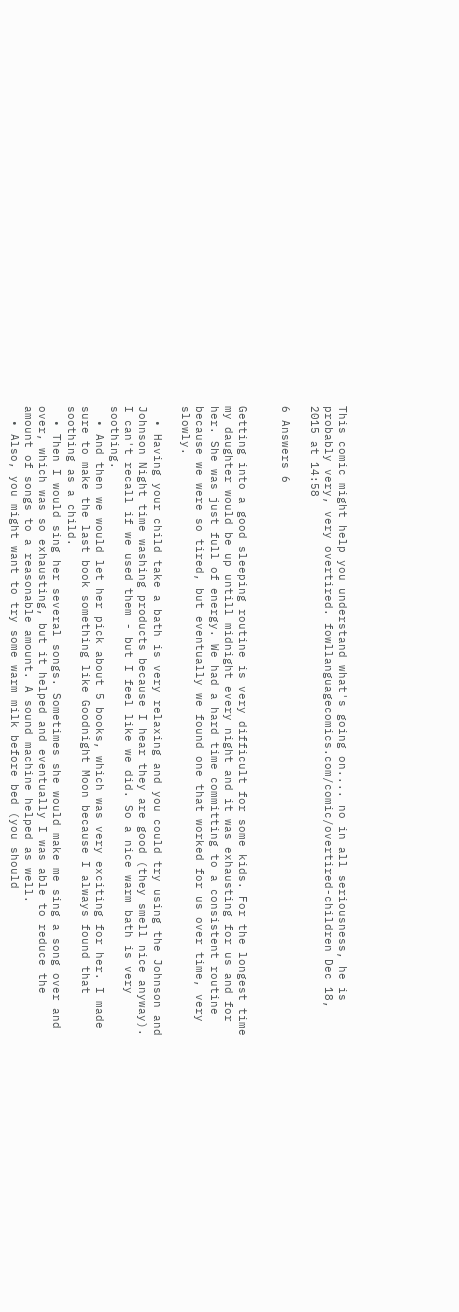This comic might help you understand what's going on.... no in all seriousness, he is probably very, very overtired. fowllanguagecomics.com/comic/overtired-children Dec 18, 2015 at 14:58

6 Answers 6


Getting into a good sleeping routine is very difficult for some kids. For the longest time my daughter would be up untill midnight every night and it was exhausting for us and for her. She was just full of energy. We had a hard time committing to a consistent routine because we were so tired, but eventually we found one that worked for us over time, very slowly.

  • Having your child take a bath is very relaxing and you could try using the Johnson and Johnson Night time washing products because I hear they are good (they smell nice anyway). I can't recall if we used them - but I feel like we did. So a nice warm bath is very soothing.
  • And then we would let her pick about 5 books, which was very exciting for her. I made sure to make the last book something like Goodnight Moon because I always found that soothing as a child.
  • Then I would sing her several songs. Sometimes she would make me sing a song over and over, which was so exhausting, but it helped and eventually I was able to reduce the amount of songs to a reasonable amount. A sound machine helped as well.
  • Also, you might want to try some warm milk before bed (you should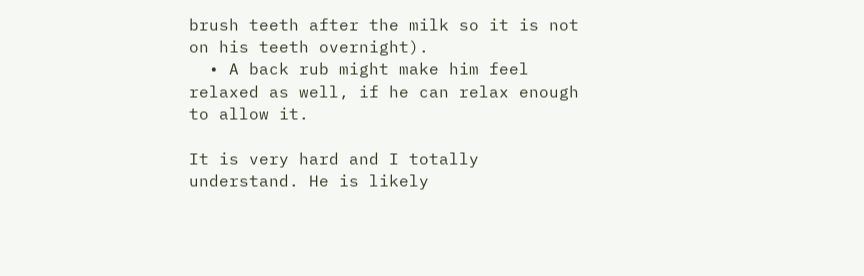brush teeth after the milk so it is not on his teeth overnight).
  • A back rub might make him feel relaxed as well, if he can relax enough to allow it.

It is very hard and I totally understand. He is likely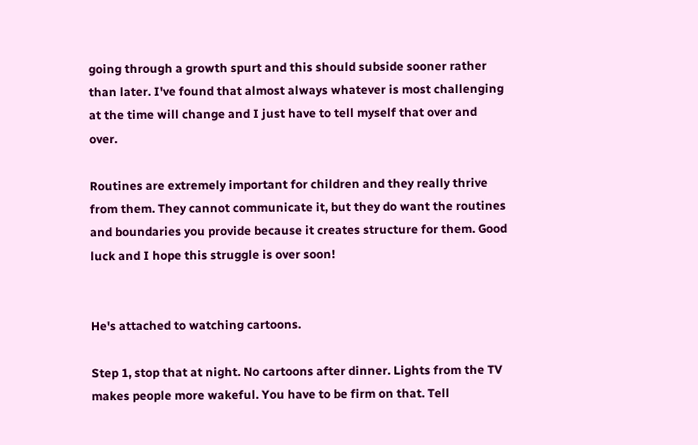going through a growth spurt and this should subside sooner rather than later. I've found that almost always whatever is most challenging at the time will change and I just have to tell myself that over and over.

Routines are extremely important for children and they really thrive from them. They cannot communicate it, but they do want the routines and boundaries you provide because it creates structure for them. Good luck and I hope this struggle is over soon!


He's attached to watching cartoons.

Step 1, stop that at night. No cartoons after dinner. Lights from the TV makes people more wakeful. You have to be firm on that. Tell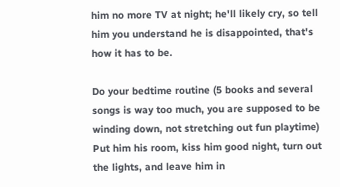him no more TV at night; he'll likely cry, so tell him you understand he is disappointed, that's how it has to be.

Do your bedtime routine (5 books and several songs is way too much, you are supposed to be winding down, not stretching out fun playtime) Put him his room, kiss him good night, turn out the lights, and leave him in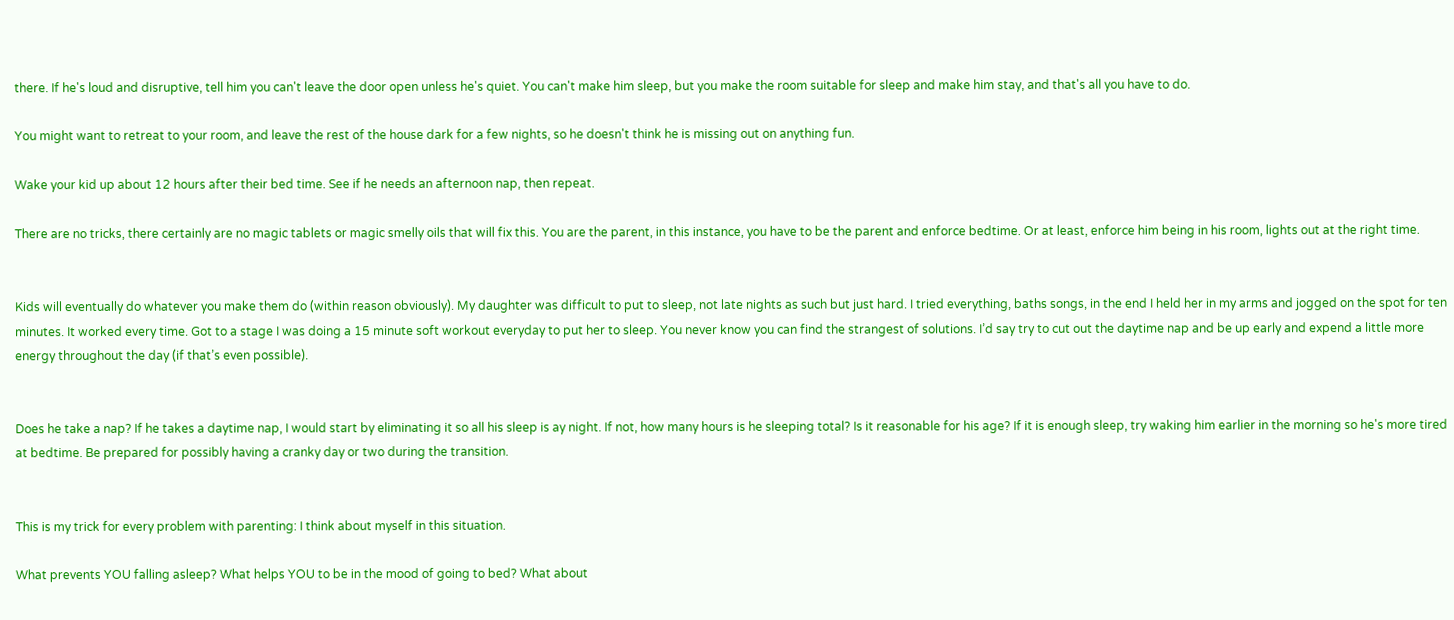there. If he's loud and disruptive, tell him you can't leave the door open unless he's quiet. You can't make him sleep, but you make the room suitable for sleep and make him stay, and that's all you have to do.

You might want to retreat to your room, and leave the rest of the house dark for a few nights, so he doesn't think he is missing out on anything fun.

Wake your kid up about 12 hours after their bed time. See if he needs an afternoon nap, then repeat.

There are no tricks, there certainly are no magic tablets or magic smelly oils that will fix this. You are the parent, in this instance, you have to be the parent and enforce bedtime. Or at least, enforce him being in his room, lights out at the right time.


Kids will eventually do whatever you make them do (within reason obviously). My daughter was difficult to put to sleep, not late nights as such but just hard. I tried everything, baths songs, in the end I held her in my arms and jogged on the spot for ten minutes. It worked every time. Got to a stage I was doing a 15 minute soft workout everyday to put her to sleep. You never know you can find the strangest of solutions. I’d say try to cut out the daytime nap and be up early and expend a little more energy throughout the day (if that’s even possible).


Does he take a nap? If he takes a daytime nap, I would start by eliminating it so all his sleep is ay night. If not, how many hours is he sleeping total? Is it reasonable for his age? If it is enough sleep, try waking him earlier in the morning so he's more tired at bedtime. Be prepared for possibly having a cranky day or two during the transition.


This is my trick for every problem with parenting: I think about myself in this situation.

What prevents YOU falling asleep? What helps YOU to be in the mood of going to bed? What about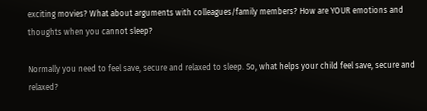exciting movies? What about arguments with colleagues/family members? How are YOUR emotions and thoughts when you cannot sleep?

Normally you need to feel save, secure and relaxed to sleep. So, what helps your child feel save, secure and relaxed?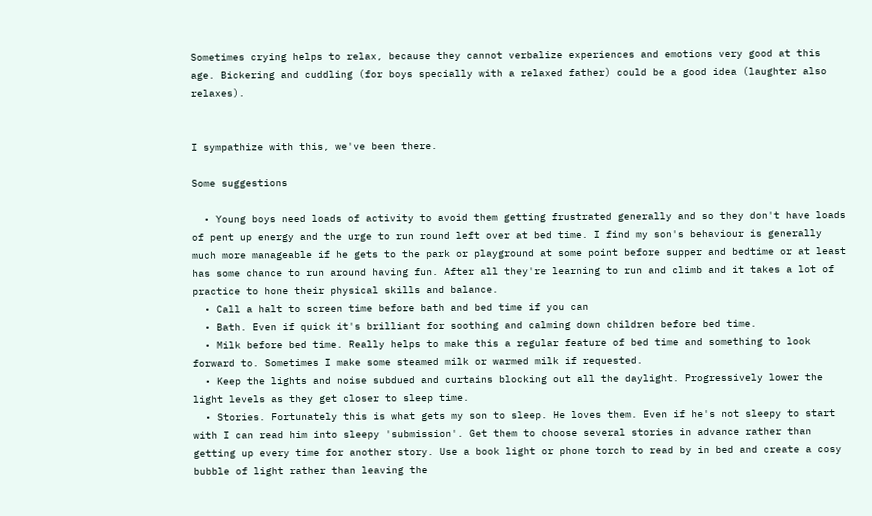Sometimes crying helps to relax, because they cannot verbalize experiences and emotions very good at this age. Bickering and cuddling (for boys specially with a relaxed father) could be a good idea (laughter also relaxes).


I sympathize with this, we've been there.

Some suggestions

  • Young boys need loads of activity to avoid them getting frustrated generally and so they don't have loads of pent up energy and the urge to run round left over at bed time. I find my son's behaviour is generally much more manageable if he gets to the park or playground at some point before supper and bedtime or at least has some chance to run around having fun. After all they're learning to run and climb and it takes a lot of practice to hone their physical skills and balance.
  • Call a halt to screen time before bath and bed time if you can
  • Bath. Even if quick it's brilliant for soothing and calming down children before bed time.
  • Milk before bed time. Really helps to make this a regular feature of bed time and something to look forward to. Sometimes I make some steamed milk or warmed milk if requested.
  • Keep the lights and noise subdued and curtains blocking out all the daylight. Progressively lower the light levels as they get closer to sleep time.
  • Stories. Fortunately this is what gets my son to sleep. He loves them. Even if he's not sleepy to start with I can read him into sleepy 'submission'. Get them to choose several stories in advance rather than getting up every time for another story. Use a book light or phone torch to read by in bed and create a cosy bubble of light rather than leaving the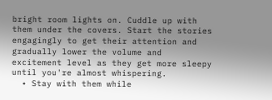bright room lights on. Cuddle up with them under the covers. Start the stories engagingly to get their attention and gradually lower the volume and excitement level as they get more sleepy until you're almost whispering.
  • Stay with them while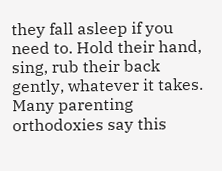they fall asleep if you need to. Hold their hand, sing, rub their back gently, whatever it takes. Many parenting orthodoxies say this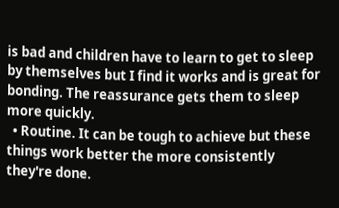is bad and children have to learn to get to sleep by themselves but I find it works and is great for bonding. The reassurance gets them to sleep more quickly.
  • Routine. It can be tough to achieve but these things work better the more consistently they're done.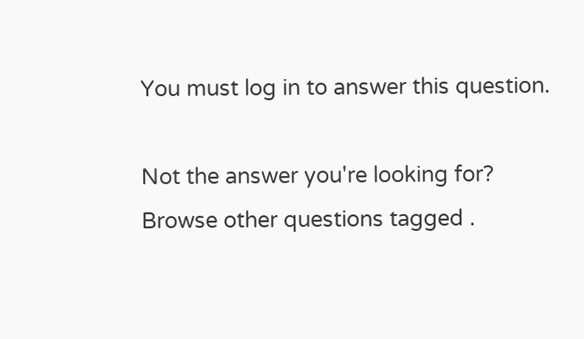You must log in to answer this question.

Not the answer you're looking for? Browse other questions tagged .